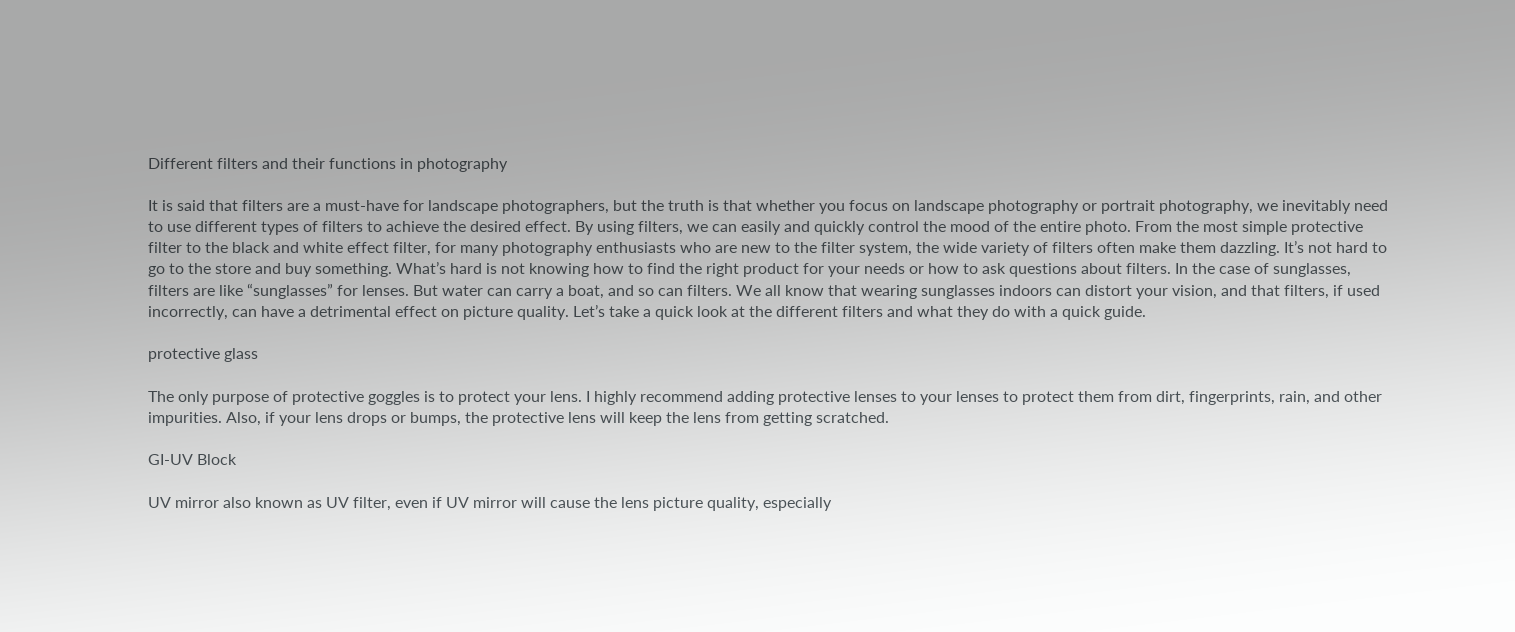Different filters and their functions in photography

It is said that filters are a must-have for landscape photographers, but the truth is that whether you focus on landscape photography or portrait photography, we inevitably need to use different types of filters to achieve the desired effect. By using filters, we can easily and quickly control the mood of the entire photo. From the most simple protective filter to the black and white effect filter, for many photography enthusiasts who are new to the filter system, the wide variety of filters often make them dazzling. It’s not hard to go to the store and buy something. What’s hard is not knowing how to find the right product for your needs or how to ask questions about filters. In the case of sunglasses, filters are like “sunglasses” for lenses. But water can carry a boat, and so can filters. We all know that wearing sunglasses indoors can distort your vision, and that filters, if used incorrectly, can have a detrimental effect on picture quality. Let’s take a quick look at the different filters and what they do with a quick guide.

protective glass

The only purpose of protective goggles is to protect your lens. I highly recommend adding protective lenses to your lenses to protect them from dirt, fingerprints, rain, and other impurities. Also, if your lens drops or bumps, the protective lens will keep the lens from getting scratched.

GI-UV Block

UV mirror also known as UV filter, even if UV mirror will cause the lens picture quality, especially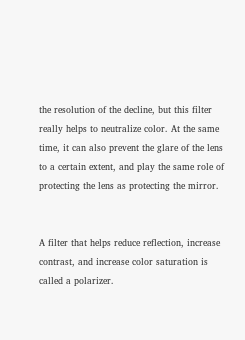the resolution of the decline, but this filter really helps to neutralize color. At the same time, it can also prevent the glare of the lens to a certain extent, and play the same role of protecting the lens as protecting the mirror.


A filter that helps reduce reflection, increase contrast, and increase color saturation is called a polarizer.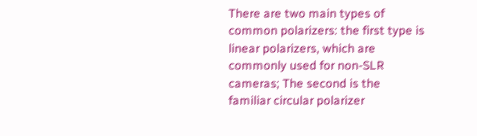There are two main types of common polarizers: the first type is linear polarizers, which are commonly used for non-SLR cameras; The second is the familiar circular polarizer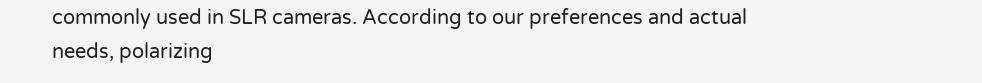commonly used in SLR cameras. According to our preferences and actual needs, polarizing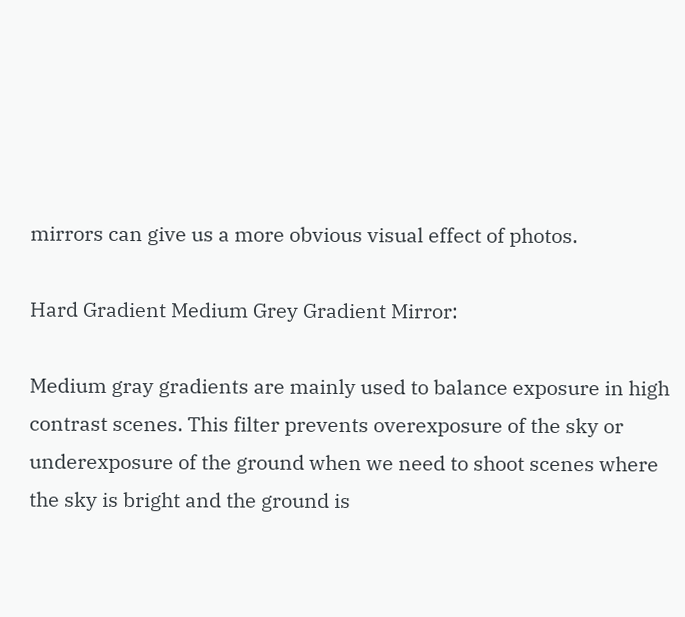mirrors can give us a more obvious visual effect of photos.

Hard Gradient Medium Grey Gradient Mirror:

Medium gray gradients are mainly used to balance exposure in high contrast scenes. This filter prevents overexposure of the sky or underexposure of the ground when we need to shoot scenes where the sky is bright and the ground is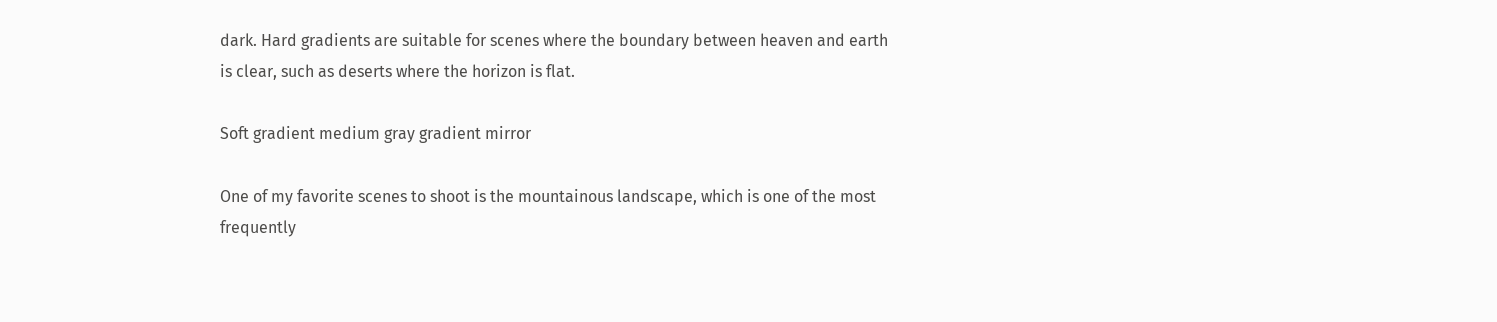dark. Hard gradients are suitable for scenes where the boundary between heaven and earth is clear, such as deserts where the horizon is flat.

Soft gradient medium gray gradient mirror

One of my favorite scenes to shoot is the mountainous landscape, which is one of the most frequently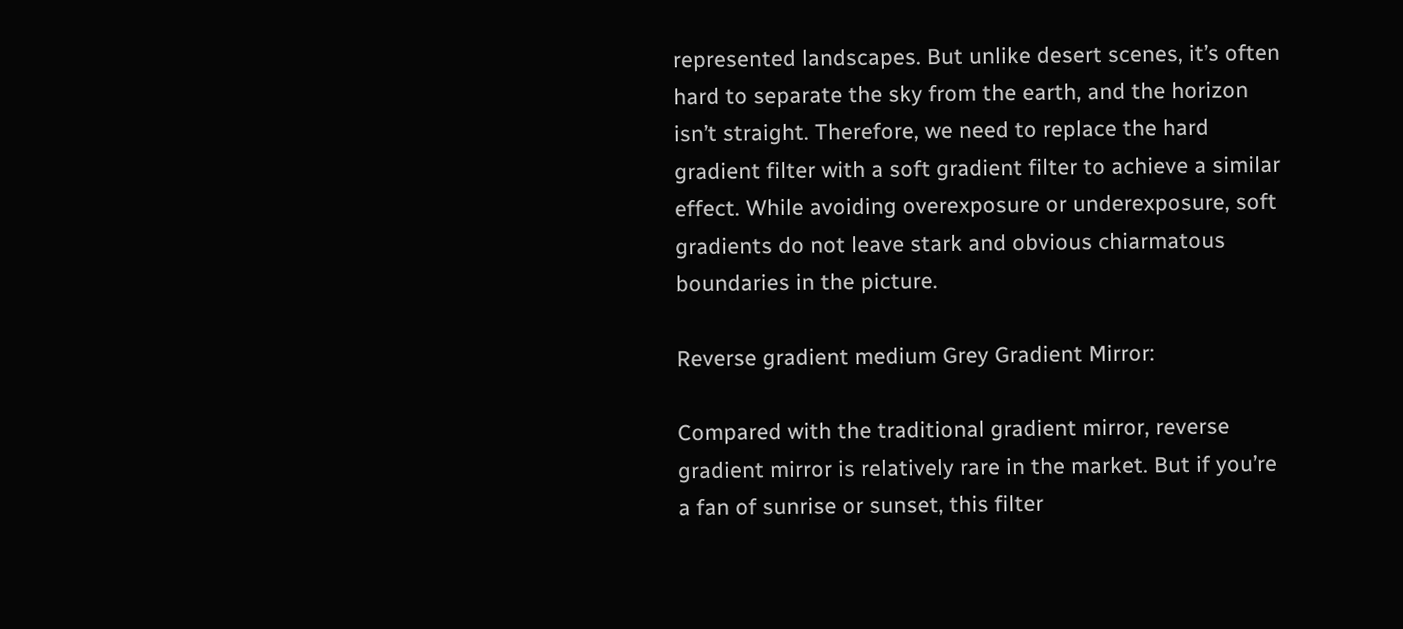represented landscapes. But unlike desert scenes, it’s often hard to separate the sky from the earth, and the horizon isn’t straight. Therefore, we need to replace the hard gradient filter with a soft gradient filter to achieve a similar effect. While avoiding overexposure or underexposure, soft gradients do not leave stark and obvious chiarmatous boundaries in the picture.

Reverse gradient medium Grey Gradient Mirror:

Compared with the traditional gradient mirror, reverse gradient mirror is relatively rare in the market. But if you’re a fan of sunrise or sunset, this filter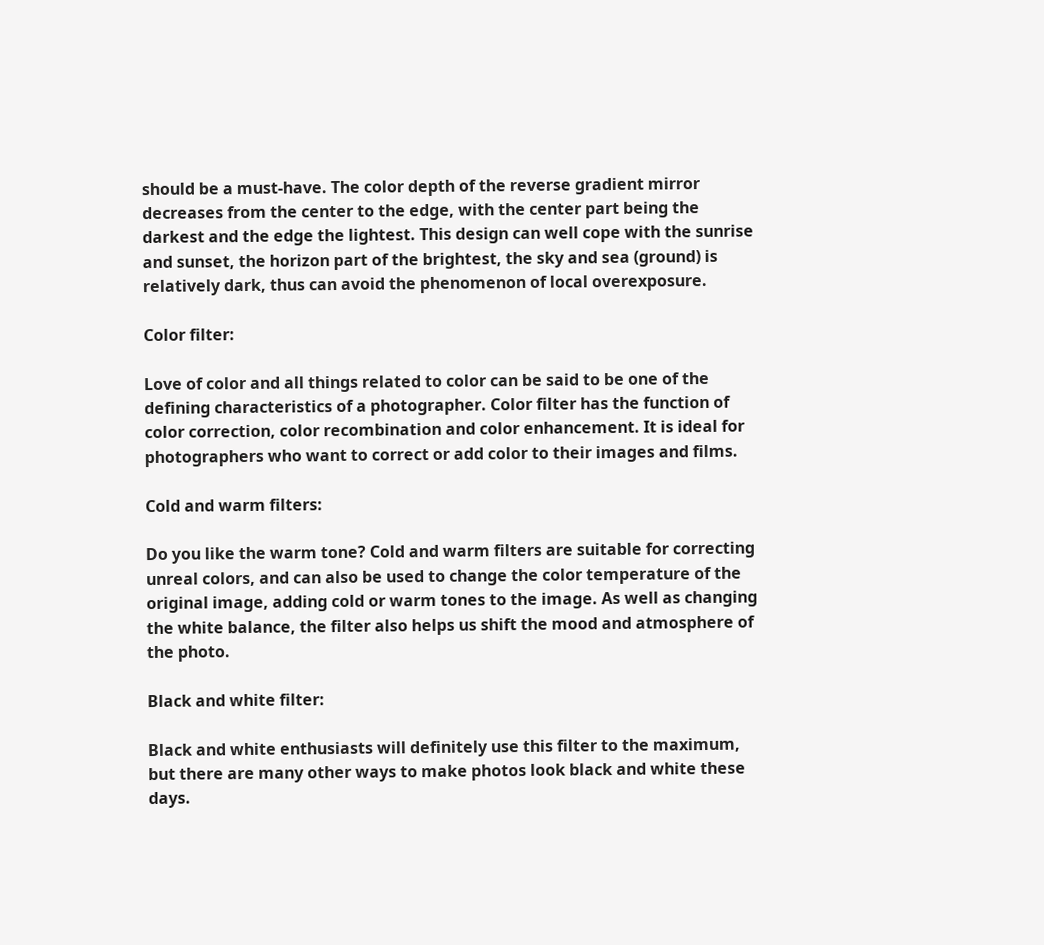should be a must-have. The color depth of the reverse gradient mirror decreases from the center to the edge, with the center part being the darkest and the edge the lightest. This design can well cope with the sunrise and sunset, the horizon part of the brightest, the sky and sea (ground) is relatively dark, thus can avoid the phenomenon of local overexposure.

Color filter:

Love of color and all things related to color can be said to be one of the defining characteristics of a photographer. Color filter has the function of color correction, color recombination and color enhancement. It is ideal for photographers who want to correct or add color to their images and films.

Cold and warm filters:

Do you like the warm tone? Cold and warm filters are suitable for correcting unreal colors, and can also be used to change the color temperature of the original image, adding cold or warm tones to the image. As well as changing the white balance, the filter also helps us shift the mood and atmosphere of the photo.

Black and white filter:

Black and white enthusiasts will definitely use this filter to the maximum, but there are many other ways to make photos look black and white these days.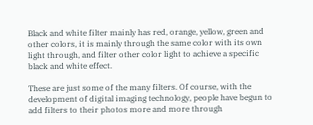Black and white filter mainly has red, orange, yellow, green and other colors, it is mainly through the same color with its own light through, and filter other color light to achieve a specific black and white effect.

These are just some of the many filters. Of course, with the development of digital imaging technology, people have begun to add filters to their photos more and more through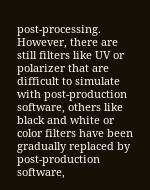post-processing. However, there are still filters like UV or polarizer that are difficult to simulate with post-production software, others like black and white or color filters have been gradually replaced by post-production software,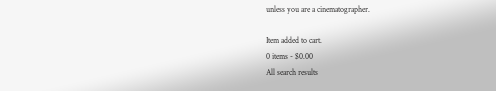unless you are a cinematographer.

Item added to cart.
0 items - $0.00
All search results